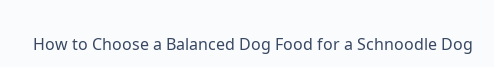How to Choose a Balanced Dog Food for a Schnoodle Dog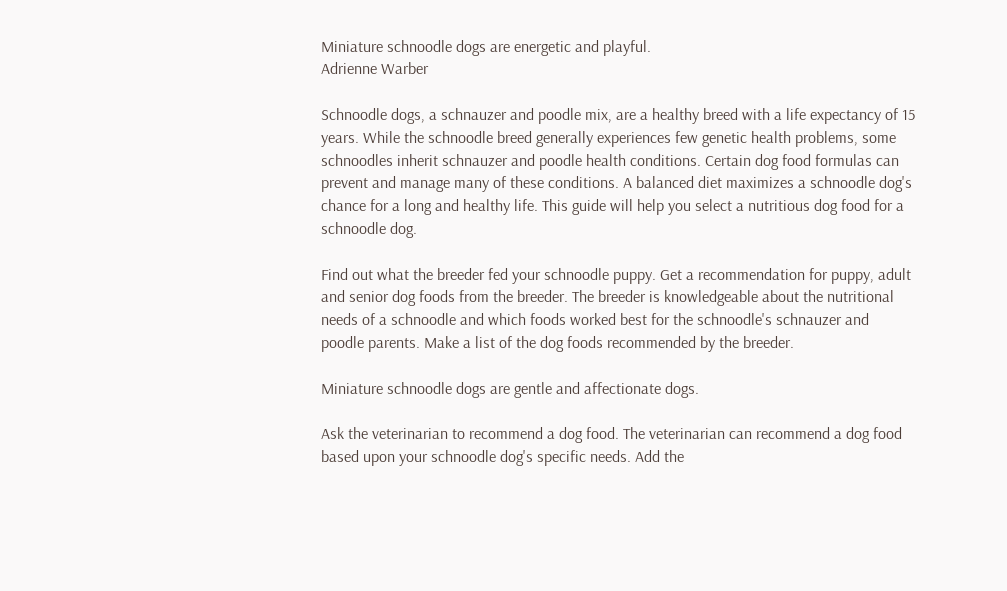Miniature schnoodle dogs are energetic and playful.
Adrienne Warber

Schnoodle dogs, a schnauzer and poodle mix, are a healthy breed with a life expectancy of 15 years. While the schnoodle breed generally experiences few genetic health problems, some schnoodles inherit schnauzer and poodle health conditions. Certain dog food formulas can prevent and manage many of these conditions. A balanced diet maximizes a schnoodle dog's chance for a long and healthy life. This guide will help you select a nutritious dog food for a schnoodle dog.

Find out what the breeder fed your schnoodle puppy. Get a recommendation for puppy, adult and senior dog foods from the breeder. The breeder is knowledgeable about the nutritional needs of a schnoodle and which foods worked best for the schnoodle's schnauzer and poodle parents. Make a list of the dog foods recommended by the breeder.

Miniature schnoodle dogs are gentle and affectionate dogs.

Ask the veterinarian to recommend a dog food. The veterinarian can recommend a dog food based upon your schnoodle dog's specific needs. Add the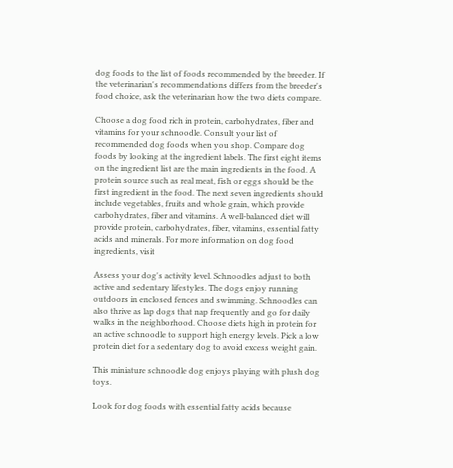dog foods to the list of foods recommended by the breeder. If the veterinarian's recommendations differs from the breeder's food choice, ask the veterinarian how the two diets compare.

Choose a dog food rich in protein, carbohydrates, fiber and vitamins for your schnoodle. Consult your list of recommended dog foods when you shop. Compare dog foods by looking at the ingredient labels. The first eight items on the ingredient list are the main ingredients in the food. A protein source such as real meat, fish or eggs should be the first ingredient in the food. The next seven ingredients should include vegetables, fruits and whole grain, which provide carbohydrates, fiber and vitamins. A well-balanced diet will provide protein, carbohydrates, fiber, vitamins, essential fatty acids and minerals. For more information on dog food ingredients, visit

Assess your dog's activity level. Schnoodles adjust to both active and sedentary lifestyles. The dogs enjoy running outdoors in enclosed fences and swimming. Schnoodles can also thrive as lap dogs that nap frequently and go for daily walks in the neighborhood. Choose diets high in protein for an active schnoodle to support high energy levels. Pick a low protein diet for a sedentary dog to avoid excess weight gain.

This miniature schnoodle dog enjoys playing with plush dog toys.

Look for dog foods with essential fatty acids because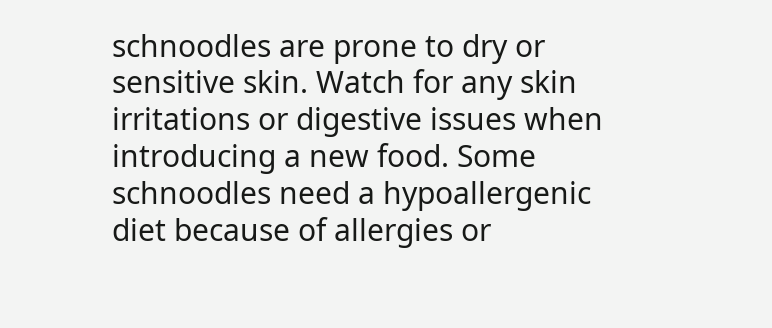schnoodles are prone to dry or sensitive skin. Watch for any skin irritations or digestive issues when introducing a new food. Some schnoodles need a hypoallergenic diet because of allergies or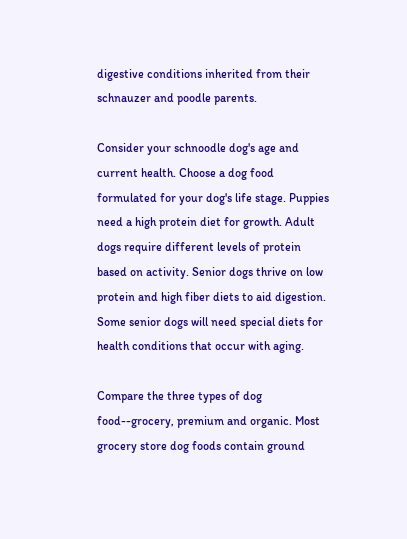digestive conditions inherited from their schnauzer and poodle parents.

Consider your schnoodle dog's age and current health. Choose a dog food formulated for your dog's life stage. Puppies need a high protein diet for growth. Adult dogs require different levels of protein based on activity. Senior dogs thrive on low protein and high fiber diets to aid digestion. Some senior dogs will need special diets for health conditions that occur with aging.

Compare the three types of dog food--grocery, premium and organic. Most grocery store dog foods contain ground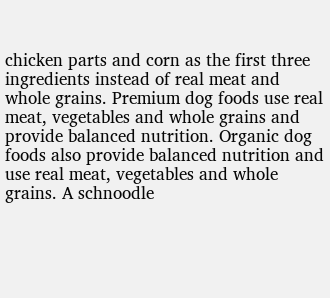chicken parts and corn as the first three ingredients instead of real meat and whole grains. Premium dog foods use real meat, vegetables and whole grains and provide balanced nutrition. Organic dog foods also provide balanced nutrition and use real meat, vegetables and whole grains. A schnoodle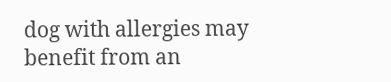dog with allergies may benefit from an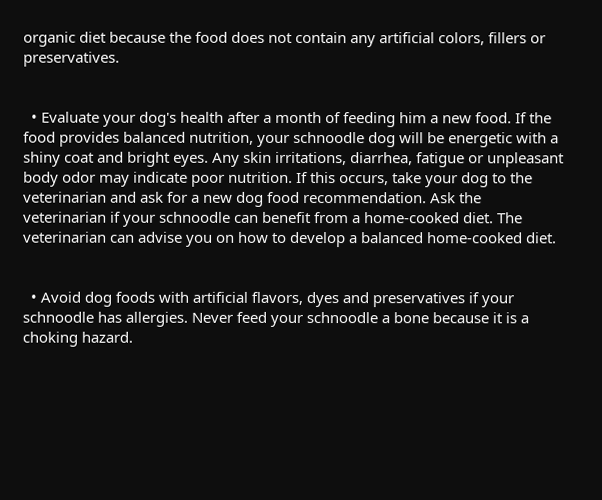organic diet because the food does not contain any artificial colors, fillers or preservatives.


  • Evaluate your dog's health after a month of feeding him a new food. If the food provides balanced nutrition, your schnoodle dog will be energetic with a shiny coat and bright eyes. Any skin irritations, diarrhea, fatigue or unpleasant body odor may indicate poor nutrition. If this occurs, take your dog to the veterinarian and ask for a new dog food recommendation. Ask the veterinarian if your schnoodle can benefit from a home-cooked diet. The veterinarian can advise you on how to develop a balanced home-cooked diet.


  • Avoid dog foods with artificial flavors, dyes and preservatives if your schnoodle has allergies. Never feed your schnoodle a bone because it is a choking hazard.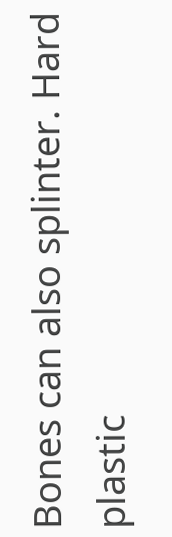Bones can also splinter. Hard plastic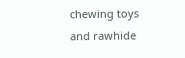chewing toys and rawhide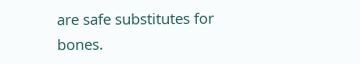are safe substitutes for bones.